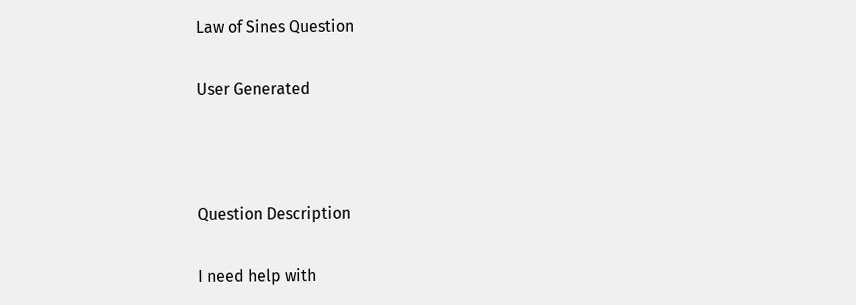Law of Sines Question

User Generated



Question Description

I need help with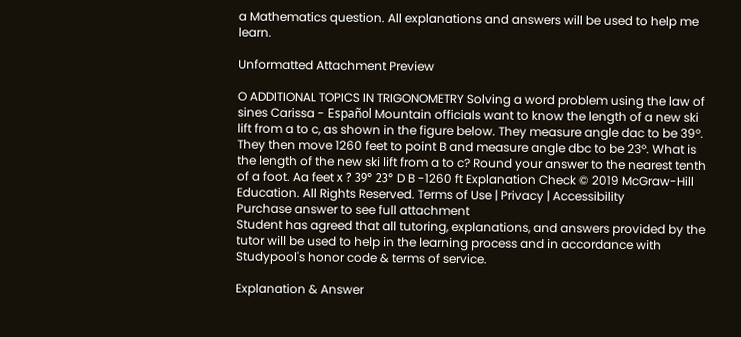a Mathematics question. All explanations and answers will be used to help me learn.

Unformatted Attachment Preview

O ADDITIONAL TOPICS IN TRIGONOMETRY Solving a word problem using the law of sines Carissa - Español Mountain officials want to know the length of a new ski lift from a to c, as shown in the figure below. They measure angle dac to be 39º. They then move 1260 feet to point B and measure angle dbc to be 23º. What is the length of the new ski lift from a to c? Round your answer to the nearest tenth of a foot. Aa feet х ? 39° 23° D B -1260 ft Explanation Check © 2019 McGraw-Hill Education. All Rights Reserved. Terms of Use | Privacy | Accessibility
Purchase answer to see full attachment
Student has agreed that all tutoring, explanations, and answers provided by the tutor will be used to help in the learning process and in accordance with Studypool's honor code & terms of service.

Explanation & Answer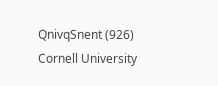QnivqSnent (926)
Cornell University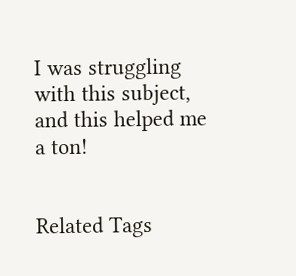I was struggling with this subject, and this helped me a ton!


Related Tags